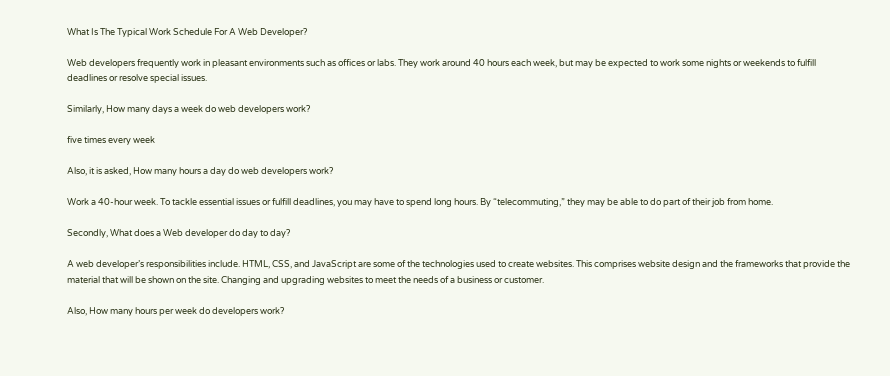What Is The Typical Work Schedule For A Web Developer?

Web developers frequently work in pleasant environments such as offices or labs. They work around 40 hours each week, but may be expected to work some nights or weekends to fulfill deadlines or resolve special issues.

Similarly, How many days a week do web developers work?

five times every week

Also, it is asked, How many hours a day do web developers work?

Work a 40-hour week. To tackle essential issues or fulfill deadlines, you may have to spend long hours. By “telecommuting,” they may be able to do part of their job from home.

Secondly, What does a Web developer do day to day?

A web developer’s responsibilities include. HTML, CSS, and JavaScript are some of the technologies used to create websites. This comprises website design and the frameworks that provide the material that will be shown on the site. Changing and upgrading websites to meet the needs of a business or customer.

Also, How many hours per week do developers work?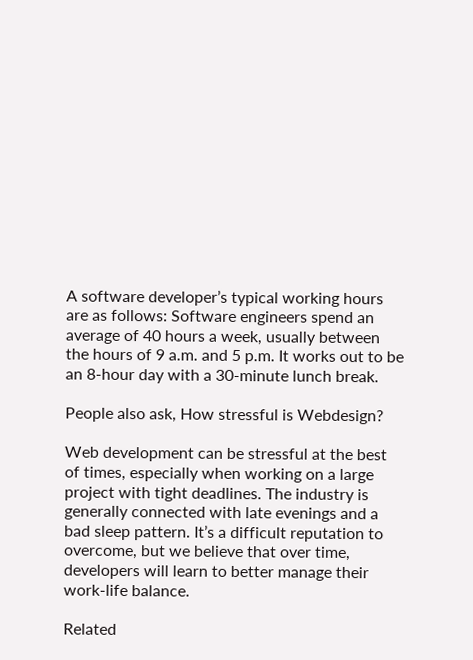A software developer’s typical working hours are as follows: Software engineers spend an average of 40 hours a week, usually between the hours of 9 a.m. and 5 p.m. It works out to be an 8-hour day with a 30-minute lunch break.

People also ask, How stressful is Webdesign?

Web development can be stressful at the best of times, especially when working on a large project with tight deadlines. The industry is generally connected with late evenings and a bad sleep pattern. It’s a difficult reputation to overcome, but we believe that over time, developers will learn to better manage their work-life balance.

Related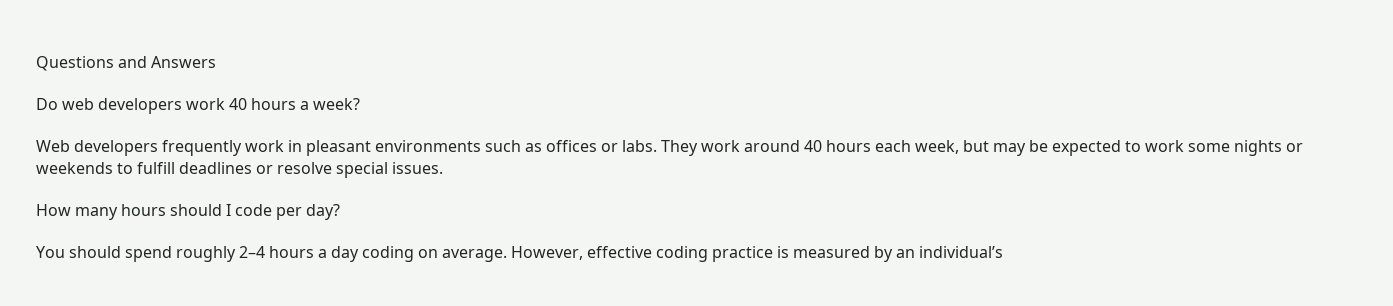Questions and Answers

Do web developers work 40 hours a week?

Web developers frequently work in pleasant environments such as offices or labs. They work around 40 hours each week, but may be expected to work some nights or weekends to fulfill deadlines or resolve special issues.

How many hours should I code per day?

You should spend roughly 2–4 hours a day coding on average. However, effective coding practice is measured by an individual’s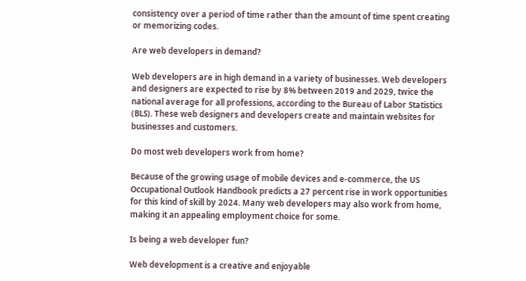consistency over a period of time rather than the amount of time spent creating or memorizing codes.

Are web developers in demand?

Web developers are in high demand in a variety of businesses. Web developers and designers are expected to rise by 8% between 2019 and 2029, twice the national average for all professions, according to the Bureau of Labor Statistics (BLS). These web designers and developers create and maintain websites for businesses and customers.

Do most web developers work from home?

Because of the growing usage of mobile devices and e-commerce, the US Occupational Outlook Handbook predicts a 27 percent rise in work opportunities for this kind of skill by 2024. Many web developers may also work from home, making it an appealing employment choice for some.

Is being a web developer fun?

Web development is a creative and enjoyable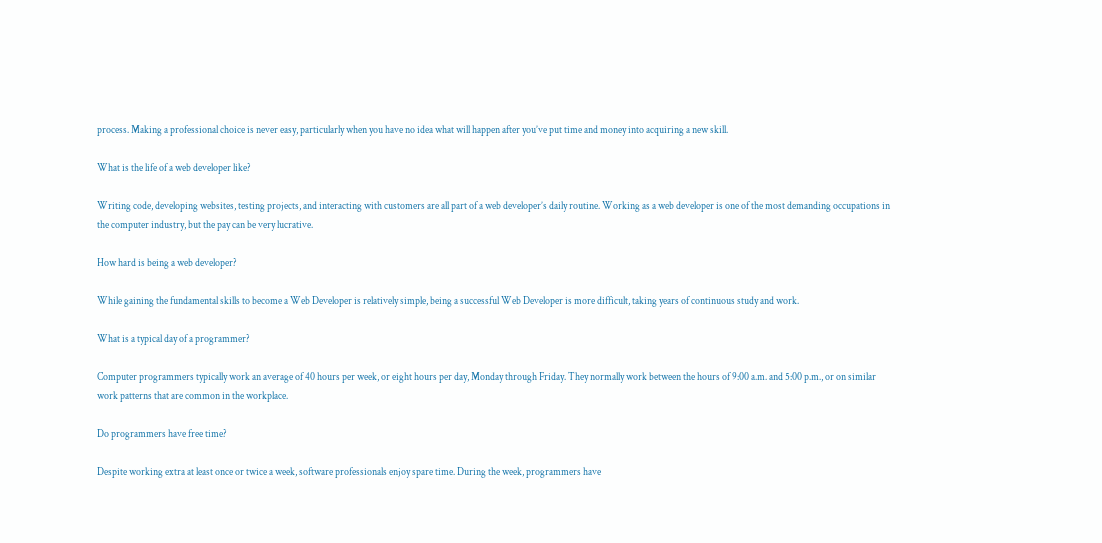process. Making a professional choice is never easy, particularly when you have no idea what will happen after you’ve put time and money into acquiring a new skill.

What is the life of a web developer like?

Writing code, developing websites, testing projects, and interacting with customers are all part of a web developer’s daily routine. Working as a web developer is one of the most demanding occupations in the computer industry, but the pay can be very lucrative.

How hard is being a web developer?

While gaining the fundamental skills to become a Web Developer is relatively simple, being a successful Web Developer is more difficult, taking years of continuous study and work.

What is a typical day of a programmer?

Computer programmers typically work an average of 40 hours per week, or eight hours per day, Monday through Friday. They normally work between the hours of 9:00 a.m. and 5:00 p.m., or on similar work patterns that are common in the workplace.

Do programmers have free time?

Despite working extra at least once or twice a week, software professionals enjoy spare time. During the week, programmers have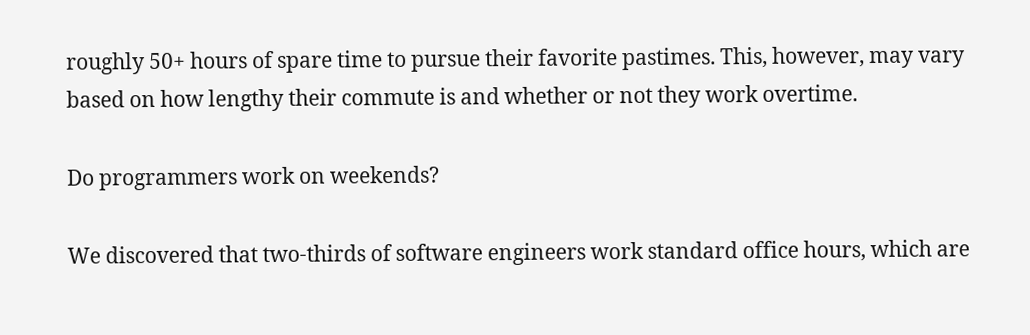roughly 50+ hours of spare time to pursue their favorite pastimes. This, however, may vary based on how lengthy their commute is and whether or not they work overtime.

Do programmers work on weekends?

We discovered that two-thirds of software engineers work standard office hours, which are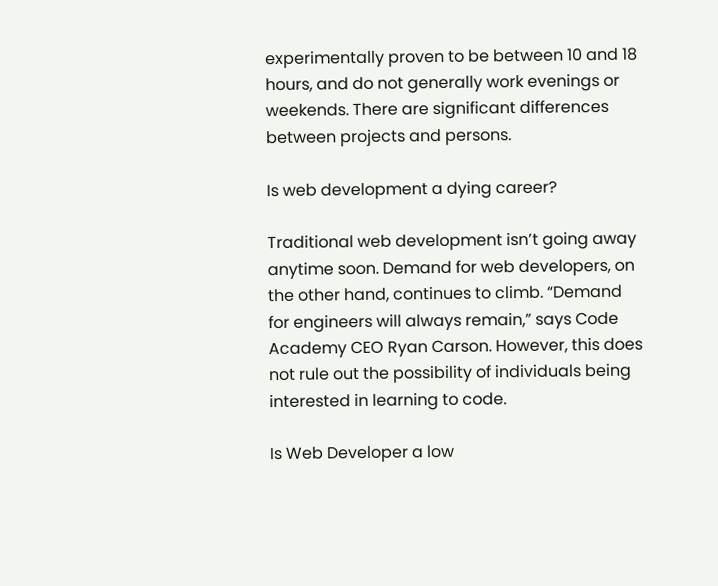experimentally proven to be between 10 and 18 hours, and do not generally work evenings or weekends. There are significant differences between projects and persons.

Is web development a dying career?

Traditional web development isn’t going away anytime soon. Demand for web developers, on the other hand, continues to climb. “Demand for engineers will always remain,” says Code Academy CEO Ryan Carson. However, this does not rule out the possibility of individuals being interested in learning to code.

Is Web Developer a low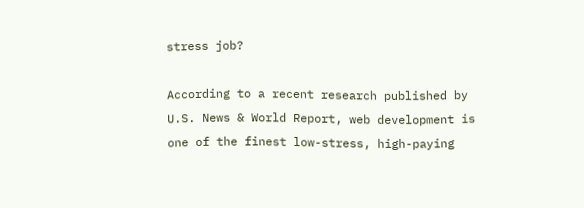stress job?

According to a recent research published by U.S. News & World Report, web development is one of the finest low-stress, high-paying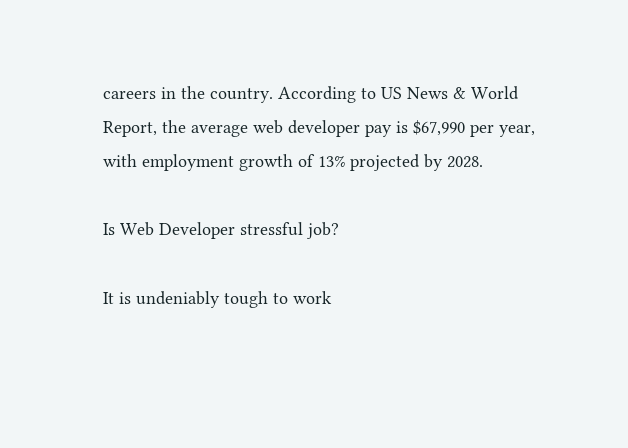careers in the country. According to US News & World Report, the average web developer pay is $67,990 per year, with employment growth of 13% projected by 2028.

Is Web Developer stressful job?

It is undeniably tough to work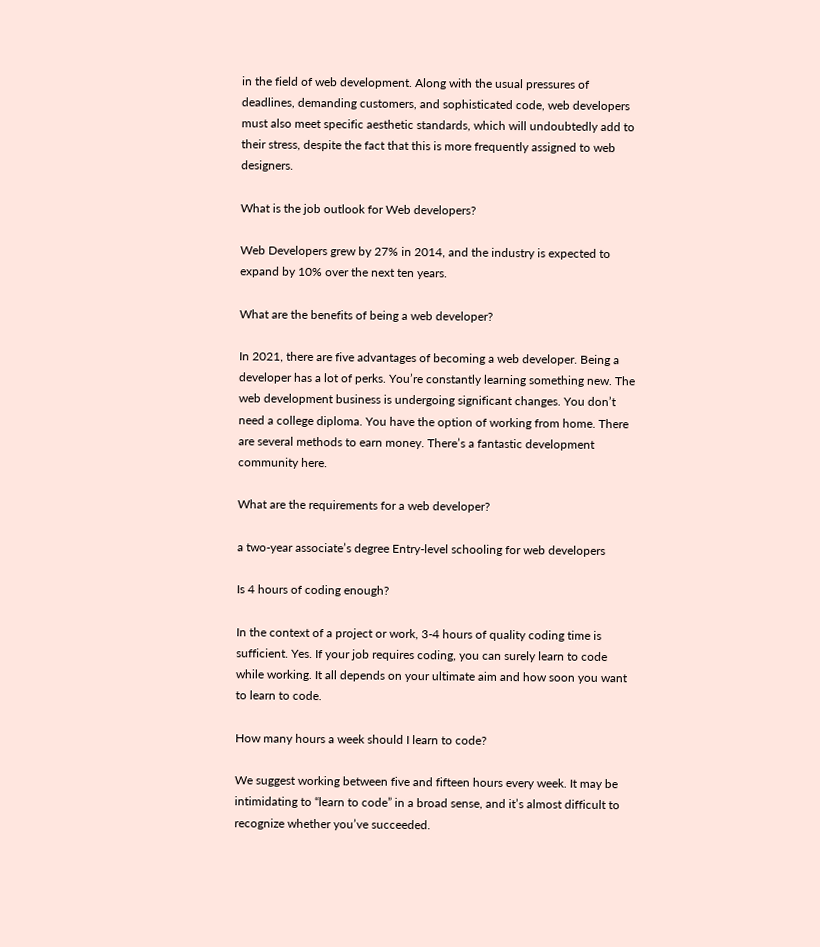in the field of web development. Along with the usual pressures of deadlines, demanding customers, and sophisticated code, web developers must also meet specific aesthetic standards, which will undoubtedly add to their stress, despite the fact that this is more frequently assigned to web designers.

What is the job outlook for Web developers?

Web Developers grew by 27% in 2014, and the industry is expected to expand by 10% over the next ten years.

What are the benefits of being a web developer?

In 2021, there are five advantages of becoming a web developer. Being a developer has a lot of perks. You’re constantly learning something new. The web development business is undergoing significant changes. You don’t need a college diploma. You have the option of working from home. There are several methods to earn money. There’s a fantastic development community here.

What are the requirements for a web developer?

a two-year associate’s degree Entry-level schooling for web developers

Is 4 hours of coding enough?

In the context of a project or work, 3-4 hours of quality coding time is sufficient. Yes. If your job requires coding, you can surely learn to code while working. It all depends on your ultimate aim and how soon you want to learn to code.

How many hours a week should I learn to code?

We suggest working between five and fifteen hours every week. It may be intimidating to “learn to code” in a broad sense, and it’s almost difficult to recognize whether you’ve succeeded.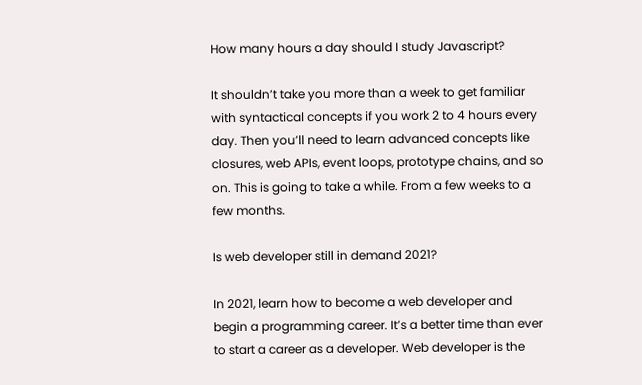How many hours a day should I study Javascript?

It shouldn’t take you more than a week to get familiar with syntactical concepts if you work 2 to 4 hours every day. Then you’ll need to learn advanced concepts like closures, web APIs, event loops, prototype chains, and so on. This is going to take a while. From a few weeks to a few months.

Is web developer still in demand 2021?

In 2021, learn how to become a web developer and begin a programming career. It’s a better time than ever to start a career as a developer. Web developer is the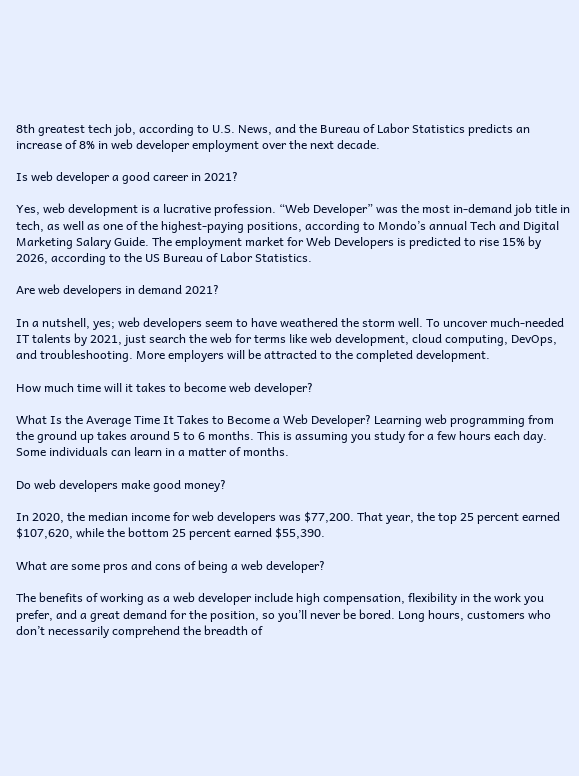8th greatest tech job, according to U.S. News, and the Bureau of Labor Statistics predicts an increase of 8% in web developer employment over the next decade.

Is web developer a good career in 2021?

Yes, web development is a lucrative profession. “Web Developer” was the most in-demand job title in tech, as well as one of the highest-paying positions, according to Mondo’s annual Tech and Digital Marketing Salary Guide. The employment market for Web Developers is predicted to rise 15% by 2026, according to the US Bureau of Labor Statistics.

Are web developers in demand 2021?

In a nutshell, yes; web developers seem to have weathered the storm well. To uncover much-needed IT talents by 2021, just search the web for terms like web development, cloud computing, DevOps, and troubleshooting. More employers will be attracted to the completed development.

How much time will it takes to become web developer?

What Is the Average Time It Takes to Become a Web Developer? Learning web programming from the ground up takes around 5 to 6 months. This is assuming you study for a few hours each day. Some individuals can learn in a matter of months.

Do web developers make good money?

In 2020, the median income for web developers was $77,200. That year, the top 25 percent earned $107,620, while the bottom 25 percent earned $55,390.

What are some pros and cons of being a web developer?

The benefits of working as a web developer include high compensation, flexibility in the work you prefer, and a great demand for the position, so you’ll never be bored. Long hours, customers who don’t necessarily comprehend the breadth of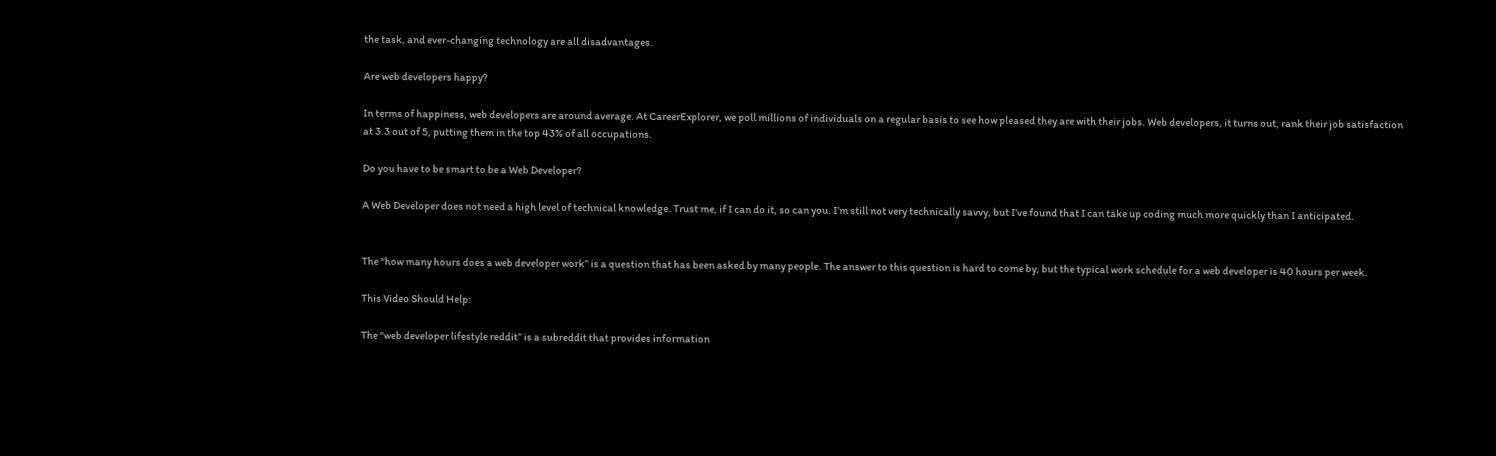the task, and ever-changing technology are all disadvantages.

Are web developers happy?

In terms of happiness, web developers are around average. At CareerExplorer, we poll millions of individuals on a regular basis to see how pleased they are with their jobs. Web developers, it turns out, rank their job satisfaction at 3.3 out of 5, putting them in the top 43% of all occupations.

Do you have to be smart to be a Web Developer?

A Web Developer does not need a high level of technical knowledge. Trust me, if I can do it, so can you. I’m still not very technically savvy, but I’ve found that I can take up coding much more quickly than I anticipated.


The “how many hours does a web developer work” is a question that has been asked by many people. The answer to this question is hard to come by, but the typical work schedule for a web developer is 40 hours per week.

This Video Should Help:

The “web developer lifestyle reddit” is a subreddit that provides information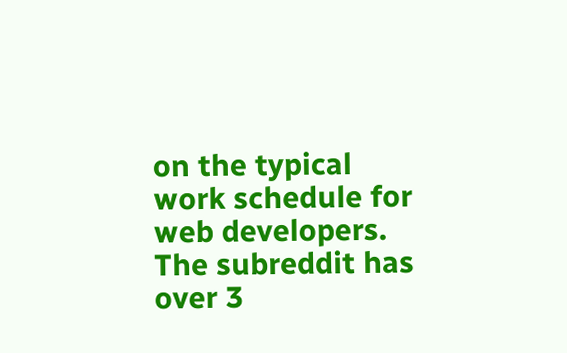on the typical work schedule for web developers. The subreddit has over 3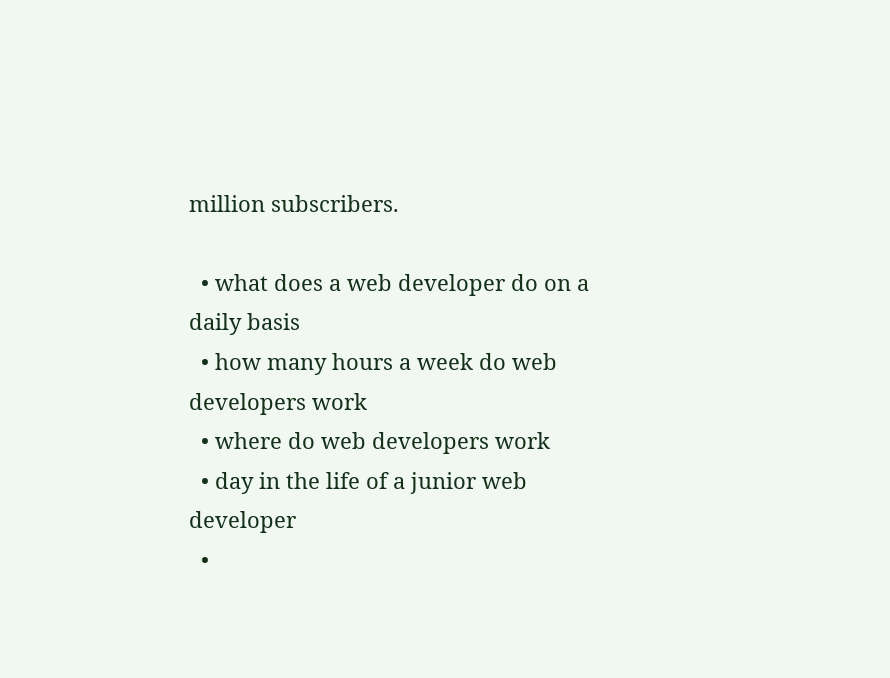million subscribers.

  • what does a web developer do on a daily basis
  • how many hours a week do web developers work
  • where do web developers work
  • day in the life of a junior web developer
  •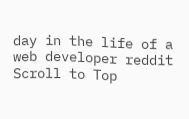day in the life of a web developer reddit
Scroll to Top